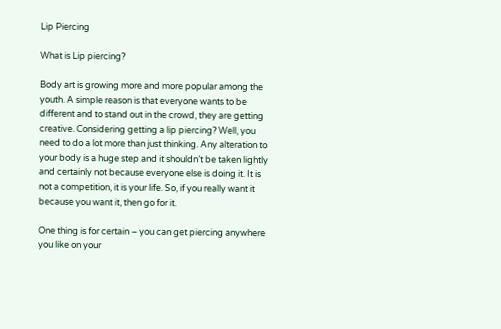Lip Piercing

What is Lip piercing?

Body art is growing more and more popular among the youth. A simple reason is that everyone wants to be different and to stand out in the crowd, they are getting creative. Considering getting a lip piercing? Well, you need to do a lot more than just thinking. Any alteration to your body is a huge step and it shouldn’t be taken lightly and certainly not because everyone else is doing it. It is not a competition, it is your life. So, if you really want it because you want it, then go for it.

One thing is for certain – you can get piercing anywhere you like on your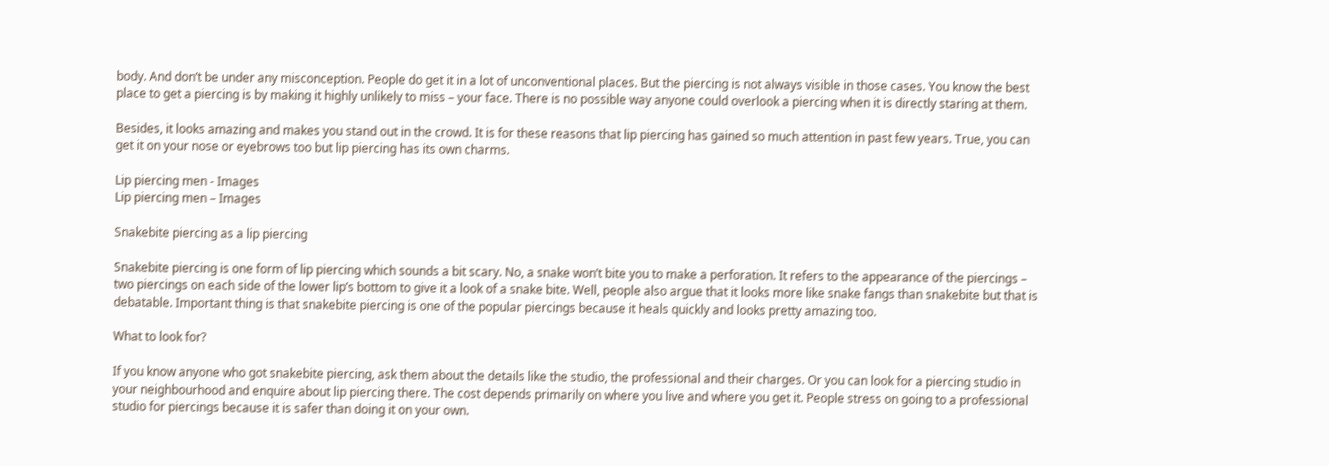body. And don’t be under any misconception. People do get it in a lot of unconventional places. But the piercing is not always visible in those cases. You know the best place to get a piercing is by making it highly unlikely to miss – your face. There is no possible way anyone could overlook a piercing when it is directly staring at them.

Besides, it looks amazing and makes you stand out in the crowd. It is for these reasons that lip piercing has gained so much attention in past few years. True, you can get it on your nose or eyebrows too but lip piercing has its own charms.

Lip piercing men - Images
Lip piercing men – Images

Snakebite piercing as a lip piercing

Snakebite piercing is one form of lip piercing which sounds a bit scary. No, a snake won’t bite you to make a perforation. It refers to the appearance of the piercings – two piercings on each side of the lower lip’s bottom to give it a look of a snake bite. Well, people also argue that it looks more like snake fangs than snakebite but that is debatable. Important thing is that snakebite piercing is one of the popular piercings because it heals quickly and looks pretty amazing too.

What to look for?

If you know anyone who got snakebite piercing, ask them about the details like the studio, the professional and their charges. Or you can look for a piercing studio in your neighbourhood and enquire about lip piercing there. The cost depends primarily on where you live and where you get it. People stress on going to a professional studio for piercings because it is safer than doing it on your own.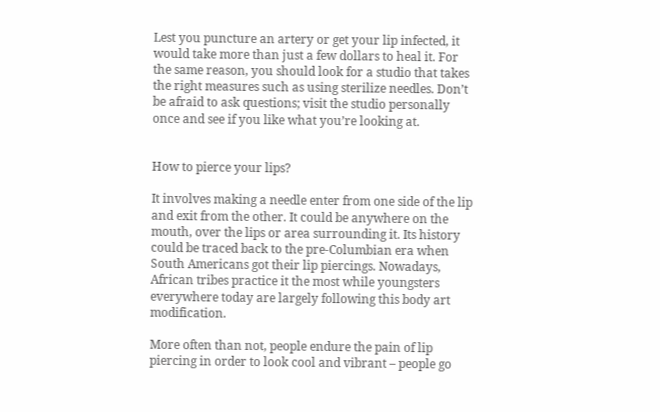Lest you puncture an artery or get your lip infected, it would take more than just a few dollars to heal it. For the same reason, you should look for a studio that takes the right measures such as using sterilize needles. Don’t be afraid to ask questions; visit the studio personally once and see if you like what you’re looking at.


How to pierce your lips?

It involves making a needle enter from one side of the lip and exit from the other. It could be anywhere on the mouth, over the lips or area surrounding it. Its history could be traced back to the pre-Columbian era when South Americans got their lip piercings. Nowadays, African tribes practice it the most while youngsters everywhere today are largely following this body art modification.

More often than not, people endure the pain of lip piercing in order to look cool and vibrant – people go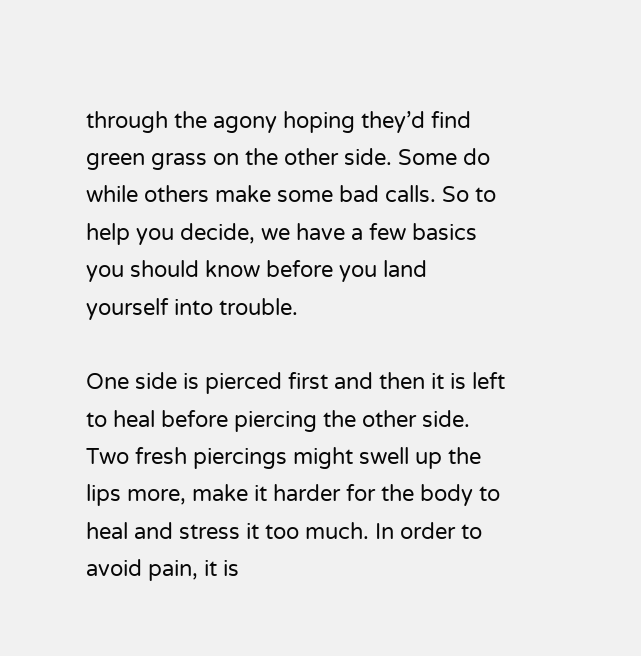through the agony hoping they’d find green grass on the other side. Some do while others make some bad calls. So to help you decide, we have a few basics you should know before you land yourself into trouble.

One side is pierced first and then it is left to heal before piercing the other side. Two fresh piercings might swell up the lips more, make it harder for the body to heal and stress it too much. In order to avoid pain, it is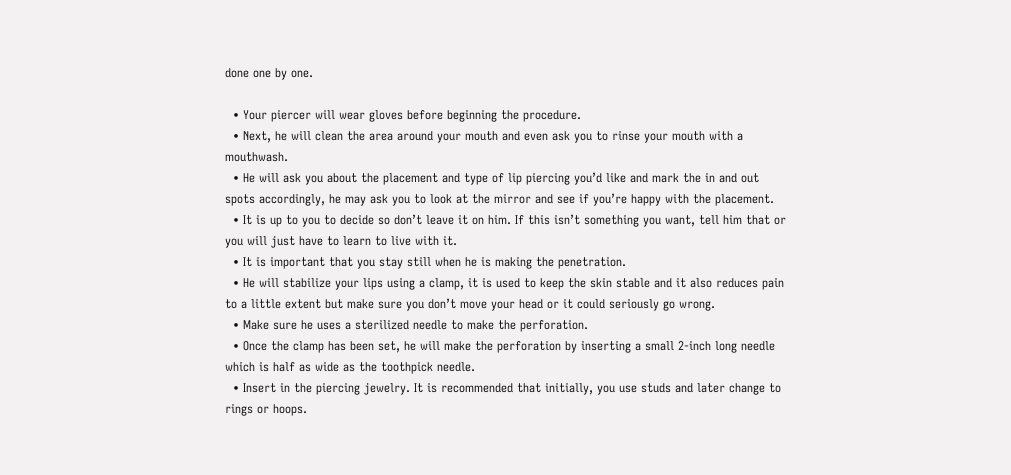done one by one.

  • Your piercer will wear gloves before beginning the procedure.
  • Next, he will clean the area around your mouth and even ask you to rinse your mouth with a mouthwash.
  • He will ask you about the placement and type of lip piercing you’d like and mark the in and out spots accordingly, he may ask you to look at the mirror and see if you’re happy with the placement.
  • It is up to you to decide so don’t leave it on him. If this isn’t something you want, tell him that or you will just have to learn to live with it.
  • It is important that you stay still when he is making the penetration.
  • He will stabilize your lips using a clamp, it is used to keep the skin stable and it also reduces pain to a little extent but make sure you don’t move your head or it could seriously go wrong.
  • Make sure he uses a sterilized needle to make the perforation.
  • Once the clamp has been set, he will make the perforation by inserting a small 2-inch long needle which is half as wide as the toothpick needle.
  • Insert in the piercing jewelry. It is recommended that initially, you use studs and later change to rings or hoops.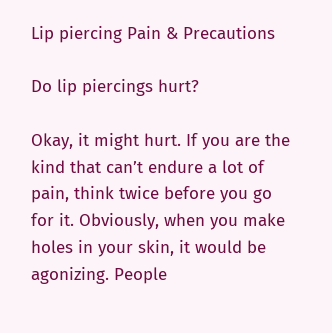Lip piercing Pain & Precautions

Do lip piercings hurt?

Okay, it might hurt. If you are the kind that can’t endure a lot of pain, think twice before you go for it. Obviously, when you make holes in your skin, it would be agonizing. People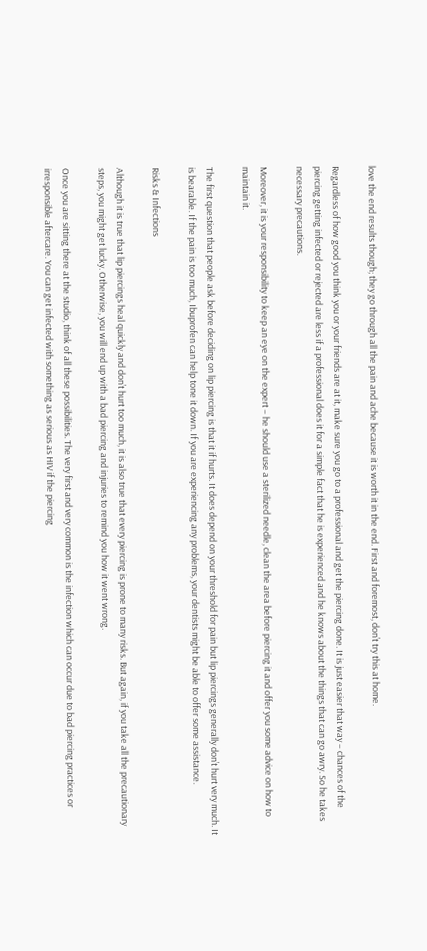love the end results though; they go through all the pain and ache because it is worth it in the end. First and foremost, don’t try this at home.

Regardless of how good you think you or your friends are at it, make sure you go to a professional and get the piercing done. It is just easier that way – chances of the piercing getting infected or rejected are less if a professional does it for a simple fact that he is experienced and he knows about the things that can go awry. So he takes necessary precautions.

Moreover, it is your responsibility to keep an eye on the expert – he should use a sterilized needle, clean the area before piercing it and offer you some advice on how to maintain it.

The first question that people ask before deciding on lip piercing is that it if hurts. It does depend on your threshold for pain but lip piercings generally don’t hurt very much. It is bearable. If the pain is too much, Ibuprofen can help tone it down. If you are experiencing any problems, your dentists might be able to offer some assistance.

Risks & Infections

Although it is true that lip piercings heal quickly and don’t hurt too much, it is also true that every piercing is prone to many risks. But again, if you take all the precautionary steps, you might get lucky. Otherwise, you will end up with a bad piercing and injuries to remind you how it went wrong.

Once you are sitting there at the studio, think of all these possibilities. The very first and very common is the infection which can occur due to bad piercing practices or irresponsible aftercare. You can get infected with something as serious as HIV if the piercing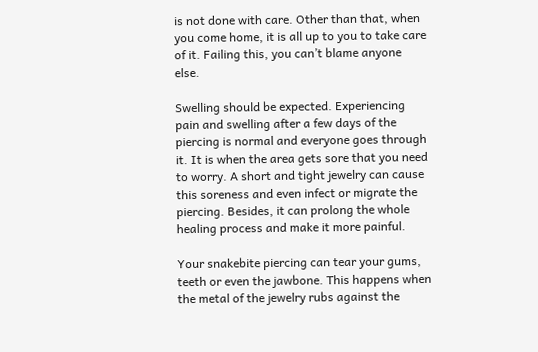is not done with care. Other than that, when you come home, it is all up to you to take care of it. Failing this, you can’t blame anyone else.

Swelling should be expected. Experiencing pain and swelling after a few days of the piercing is normal and everyone goes through it. It is when the area gets sore that you need to worry. A short and tight jewelry can cause this soreness and even infect or migrate the piercing. Besides, it can prolong the whole healing process and make it more painful.

Your snakebite piercing can tear your gums, teeth or even the jawbone. This happens when the metal of the jewelry rubs against the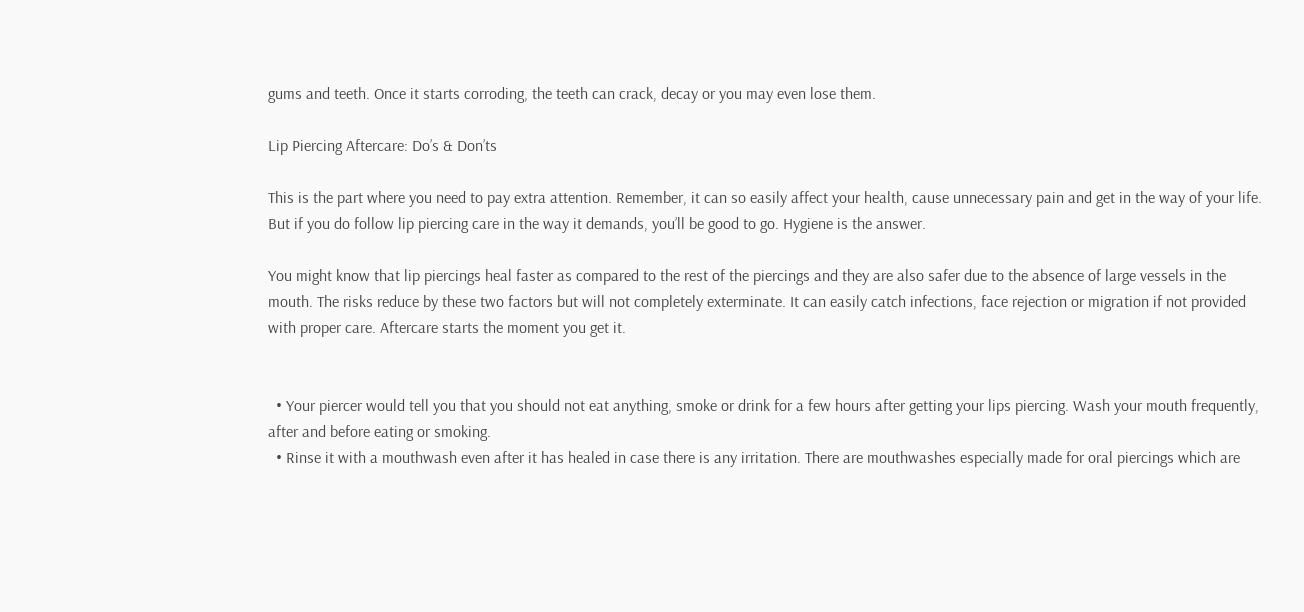gums and teeth. Once it starts corroding, the teeth can crack, decay or you may even lose them.

Lip Piercing Aftercare: Do’s & Don’ts

This is the part where you need to pay extra attention. Remember, it can so easily affect your health, cause unnecessary pain and get in the way of your life. But if you do follow lip piercing care in the way it demands, you’ll be good to go. Hygiene is the answer.

You might know that lip piercings heal faster as compared to the rest of the piercings and they are also safer due to the absence of large vessels in the mouth. The risks reduce by these two factors but will not completely exterminate. It can easily catch infections, face rejection or migration if not provided with proper care. Aftercare starts the moment you get it.


  • Your piercer would tell you that you should not eat anything, smoke or drink for a few hours after getting your lips piercing. Wash your mouth frequently, after and before eating or smoking.
  • Rinse it with a mouthwash even after it has healed in case there is any irritation. There are mouthwashes especially made for oral piercings which are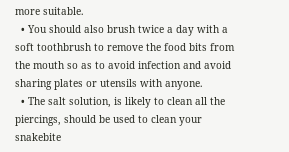more suitable.
  • You should also brush twice a day with a soft toothbrush to remove the food bits from the mouth so as to avoid infection and avoid sharing plates or utensils with anyone.
  • The salt solution, is likely to clean all the piercings, should be used to clean your snakebite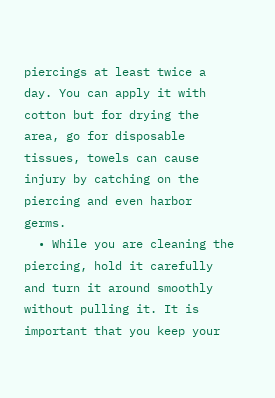piercings at least twice a day. You can apply it with cotton but for drying the area, go for disposable tissues, towels can cause injury by catching on the piercing and even harbor germs.
  • While you are cleaning the piercing, hold it carefully and turn it around smoothly without pulling it. It is important that you keep your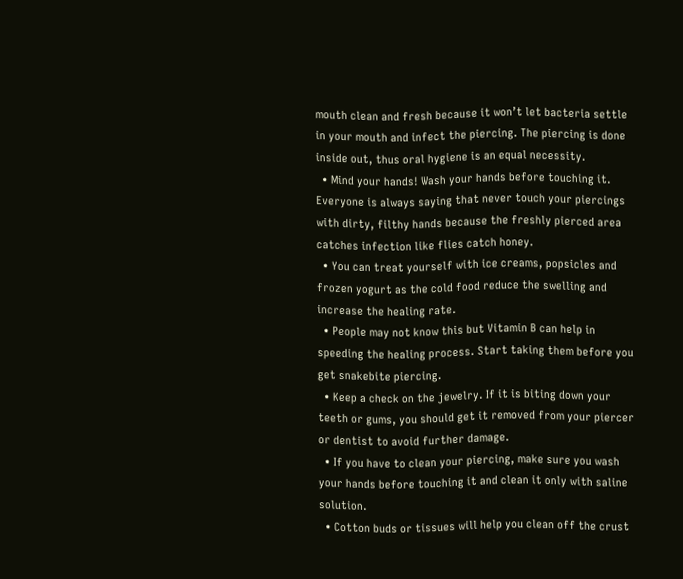mouth clean and fresh because it won’t let bacteria settle in your mouth and infect the piercing. The piercing is done inside out, thus oral hygiene is an equal necessity.
  • Mind your hands! Wash your hands before touching it. Everyone is always saying that never touch your piercings with dirty, filthy hands because the freshly pierced area catches infection like flies catch honey.
  • You can treat yourself with ice creams, popsicles and frozen yogurt as the cold food reduce the swelling and increase the healing rate.
  • People may not know this but Vitamin B can help in speeding the healing process. Start taking them before you get snakebite piercing.
  • Keep a check on the jewelry. If it is biting down your teeth or gums, you should get it removed from your piercer or dentist to avoid further damage.
  • If you have to clean your piercing, make sure you wash your hands before touching it and clean it only with saline solution.
  • Cotton buds or tissues will help you clean off the crust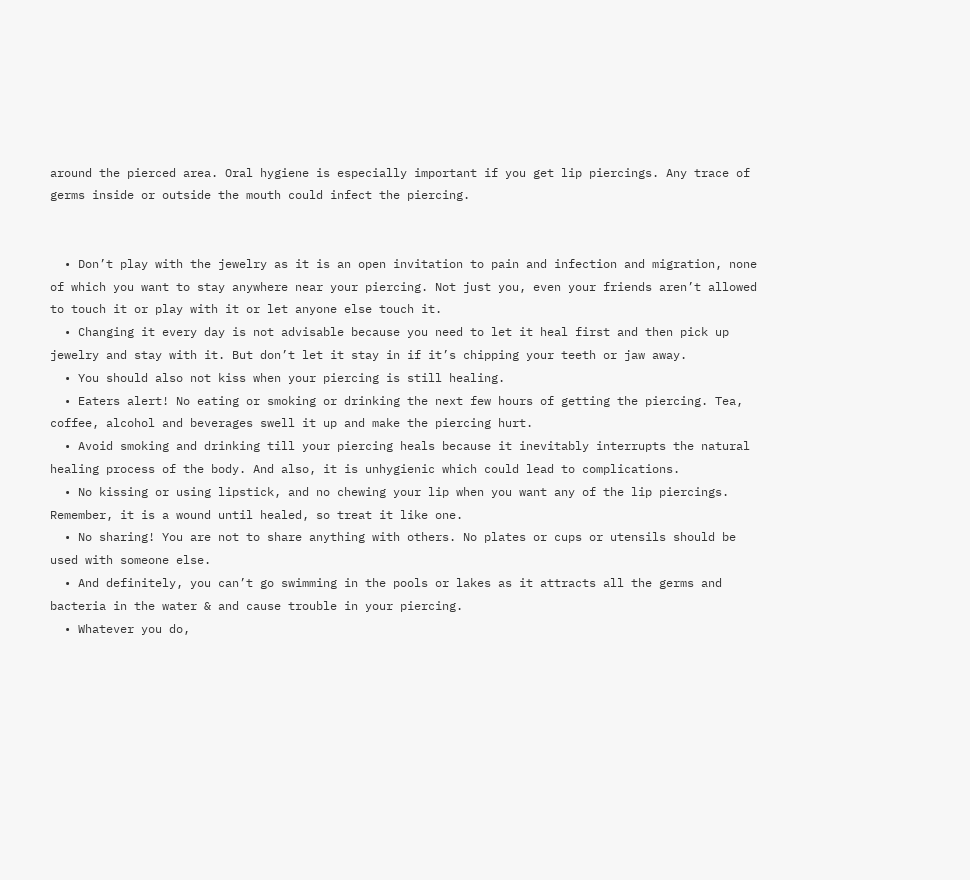around the pierced area. Oral hygiene is especially important if you get lip piercings. Any trace of germs inside or outside the mouth could infect the piercing.


  • Don’t play with the jewelry as it is an open invitation to pain and infection and migration, none of which you want to stay anywhere near your piercing. Not just you, even your friends aren’t allowed to touch it or play with it or let anyone else touch it.
  • Changing it every day is not advisable because you need to let it heal first and then pick up jewelry and stay with it. But don’t let it stay in if it’s chipping your teeth or jaw away.
  • You should also not kiss when your piercing is still healing.
  • Eaters alert! No eating or smoking or drinking the next few hours of getting the piercing. Tea, coffee, alcohol and beverages swell it up and make the piercing hurt.
  • Avoid smoking and drinking till your piercing heals because it inevitably interrupts the natural healing process of the body. And also, it is unhygienic which could lead to complications.
  • No kissing or using lipstick, and no chewing your lip when you want any of the lip piercings. Remember, it is a wound until healed, so treat it like one.
  • No sharing! You are not to share anything with others. No plates or cups or utensils should be used with someone else.
  • And definitely, you can’t go swimming in the pools or lakes as it attracts all the germs and bacteria in the water & and cause trouble in your piercing.
  • Whatever you do,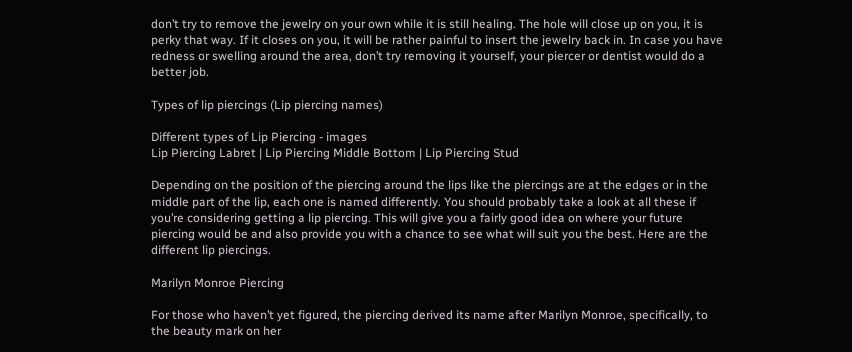don’t try to remove the jewelry on your own while it is still healing. The hole will close up on you, it is perky that way. If it closes on you, it will be rather painful to insert the jewelry back in. In case you have redness or swelling around the area, don’t try removing it yourself, your piercer or dentist would do a better job.

Types of lip piercings (Lip piercing names)

Different types of Lip Piercing - images
Lip Piercing Labret | Lip Piercing Middle Bottom | Lip Piercing Stud

Depending on the position of the piercing around the lips like the piercings are at the edges or in the middle part of the lip, each one is named differently. You should probably take a look at all these if you’re considering getting a lip piercing. This will give you a fairly good idea on where your future piercing would be and also provide you with a chance to see what will suit you the best. Here are the different lip piercings.

Marilyn Monroe Piercing

For those who haven’t yet figured, the piercing derived its name after Marilyn Monroe, specifically, to the beauty mark on her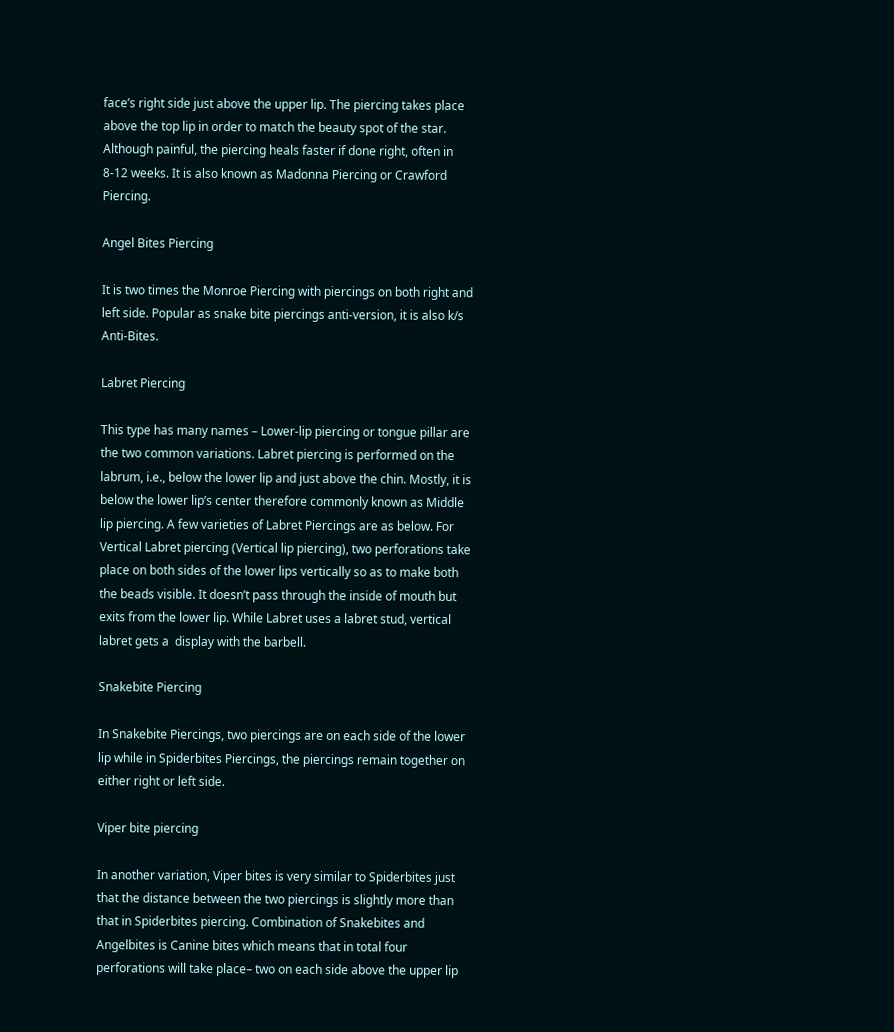face’s right side just above the upper lip. The piercing takes place above the top lip in order to match the beauty spot of the star. Although painful, the piercing heals faster if done right, often in 8-12 weeks. It is also known as Madonna Piercing or Crawford Piercing.

Angel Bites Piercing

It is two times the Monroe Piercing with piercings on both right and left side. Popular as snake bite piercings anti-version, it is also k/s Anti-Bites.

Labret Piercing

This type has many names – Lower-lip piercing or tongue pillar are the two common variations. Labret piercing is performed on the labrum, i.e., below the lower lip and just above the chin. Mostly, it is below the lower lip’s center therefore commonly known as Middle lip piercing. A few varieties of Labret Piercings are as below. For Vertical Labret piercing (Vertical lip piercing), two perforations take place on both sides of the lower lips vertically so as to make both the beads visible. It doesn’t pass through the inside of mouth but exits from the lower lip. While Labret uses a labret stud, vertical labret gets a  display with the barbell.

Snakebite Piercing

In Snakebite Piercings, two piercings are on each side of the lower lip while in Spiderbites Piercings, the piercings remain together on either right or left side.

Viper bite piercing

In another variation, Viper bites is very similar to Spiderbites just that the distance between the two piercings is slightly more than that in Spiderbites piercing. Combination of Snakebites and Angelbites is Canine bites which means that in total four perforations will take place– two on each side above the upper lip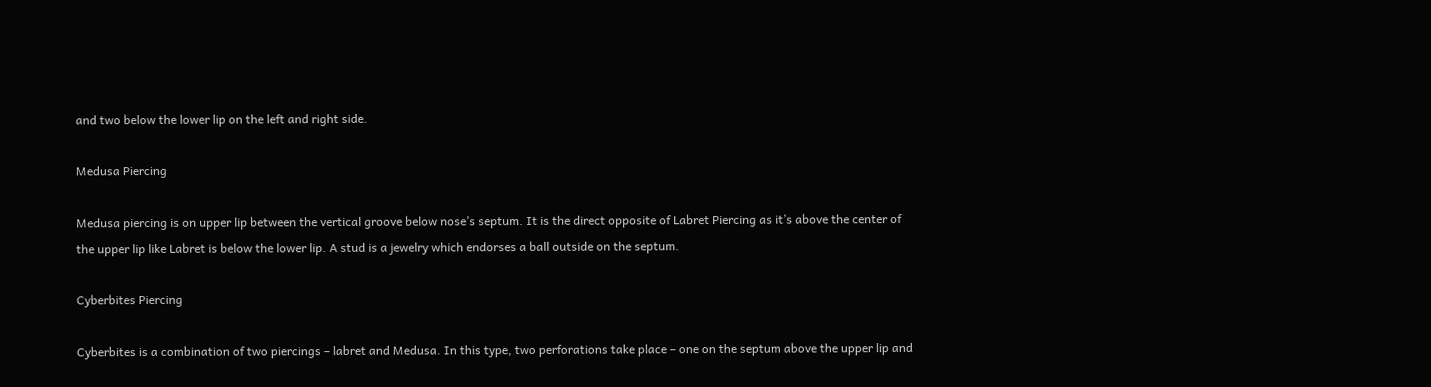and two below the lower lip on the left and right side.

Medusa Piercing

Medusa piercing is on upper lip between the vertical groove below nose’s septum. It is the direct opposite of Labret Piercing as it’s above the center of the upper lip like Labret is below the lower lip. A stud is a jewelry which endorses a ball outside on the septum.

Cyberbites Piercing

Cyberbites is a combination of two piercings – labret and Medusa. In this type, two perforations take place – one on the septum above the upper lip and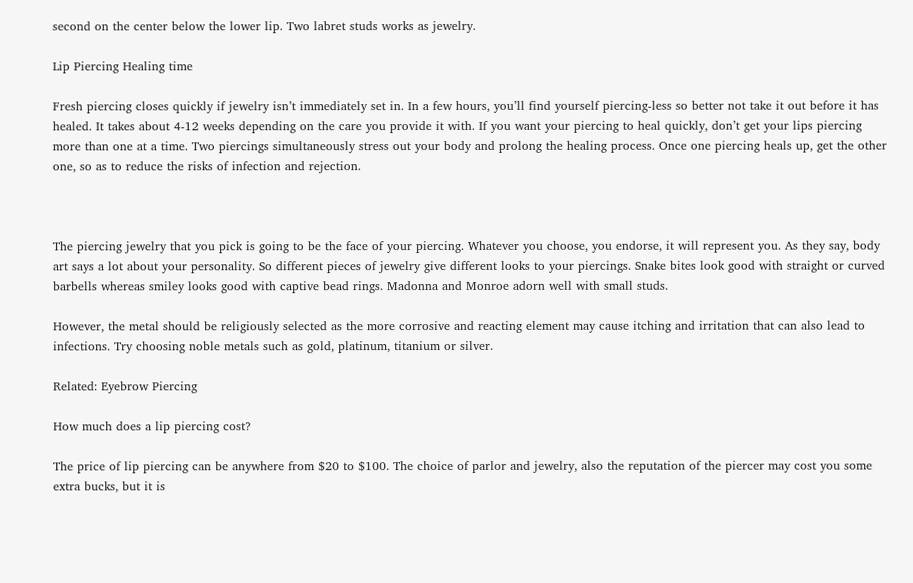second on the center below the lower lip. Two labret studs works as jewelry.

Lip Piercing Healing time

Fresh piercing closes quickly if jewelry isn’t immediately set in. In a few hours, you’ll find yourself piercing-less so better not take it out before it has healed. It takes about 4-12 weeks depending on the care you provide it with. If you want your piercing to heal quickly, don’t get your lips piercing more than one at a time. Two piercings simultaneously stress out your body and prolong the healing process. Once one piercing heals up, get the other one, so as to reduce the risks of infection and rejection.



The piercing jewelry that you pick is going to be the face of your piercing. Whatever you choose, you endorse, it will represent you. As they say, body art says a lot about your personality. So different pieces of jewelry give different looks to your piercings. Snake bites look good with straight or curved barbells whereas smiley looks good with captive bead rings. Madonna and Monroe adorn well with small studs.

However, the metal should be religiously selected as the more corrosive and reacting element may cause itching and irritation that can also lead to infections. Try choosing noble metals such as gold, platinum, titanium or silver.

Related: Eyebrow Piercing

How much does a lip piercing cost?

The price of lip piercing can be anywhere from $20 to $100. The choice of parlor and jewelry, also the reputation of the piercer may cost you some extra bucks, but it is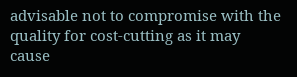advisable not to compromise with the quality for cost-cutting as it may cause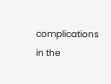complications in the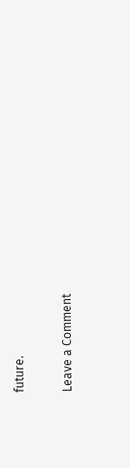future.

Leave a Comment